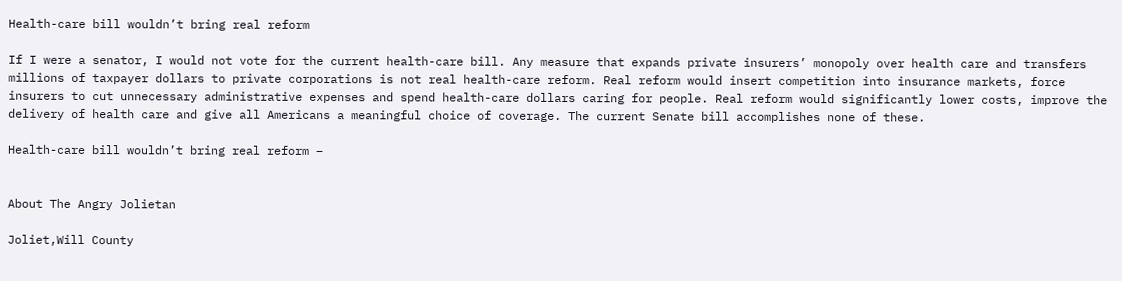Health-care bill wouldn’t bring real reform

If I were a senator, I would not vote for the current health-care bill. Any measure that expands private insurers’ monopoly over health care and transfers millions of taxpayer dollars to private corporations is not real health-care reform. Real reform would insert competition into insurance markets, force insurers to cut unnecessary administrative expenses and spend health-care dollars caring for people. Real reform would significantly lower costs, improve the delivery of health care and give all Americans a meaningful choice of coverage. The current Senate bill accomplishes none of these.

Health-care bill wouldn’t bring real reform –


About The Angry Jolietan

Joliet,Will County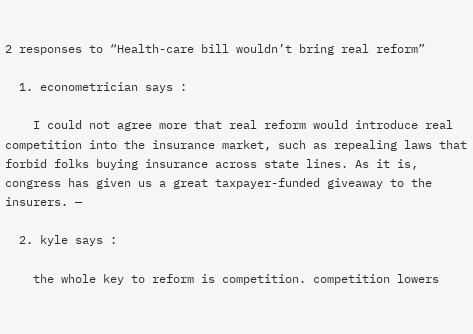2 responses to “Health-care bill wouldn’t bring real reform”

  1. econometrician says :

    I could not agree more that real reform would introduce real competition into the insurance market, such as repealing laws that forbid folks buying insurance across state lines. As it is, congress has given us a great taxpayer-funded giveaway to the insurers. —

  2. kyle says :

    the whole key to reform is competition. competition lowers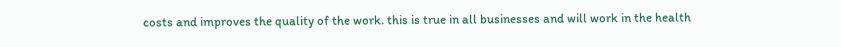costs and improves the quality of the work. this is true in all businesses and will work in the health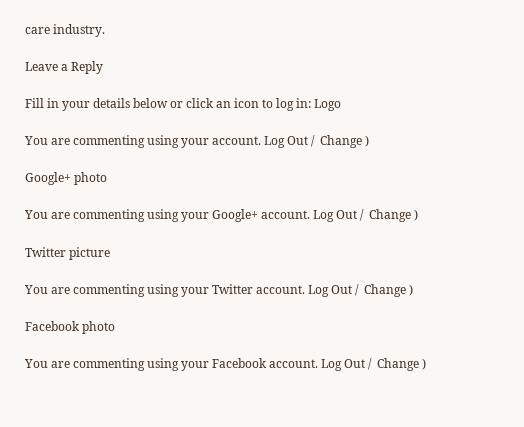care industry.

Leave a Reply

Fill in your details below or click an icon to log in: Logo

You are commenting using your account. Log Out /  Change )

Google+ photo

You are commenting using your Google+ account. Log Out /  Change )

Twitter picture

You are commenting using your Twitter account. Log Out /  Change )

Facebook photo

You are commenting using your Facebook account. Log Out /  Change )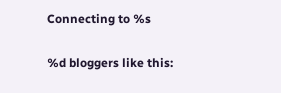Connecting to %s

%d bloggers like this: